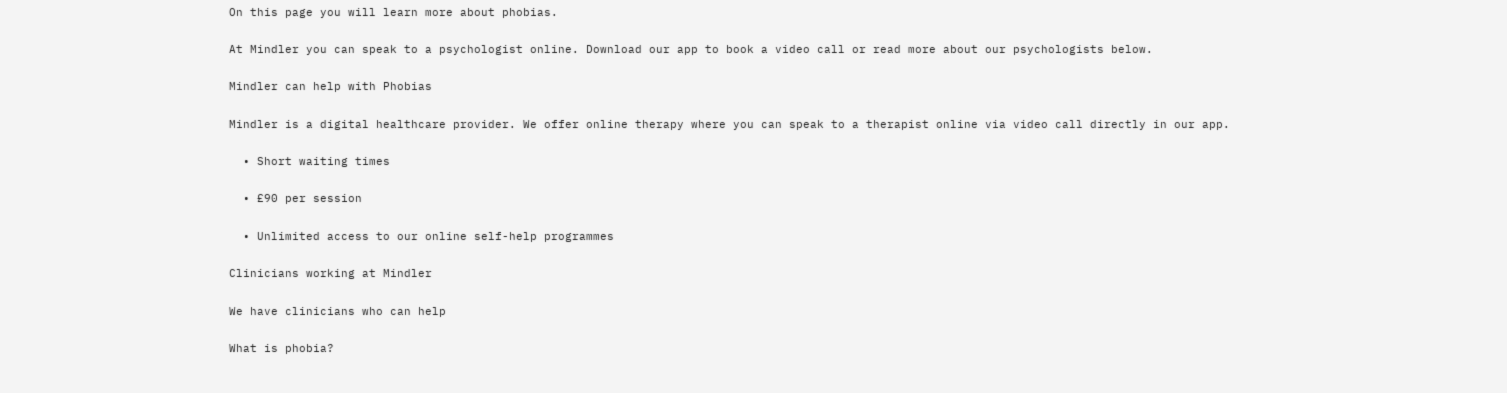On this page you will learn more about phobias.

At Mindler you can speak to a psychologist online. Download our app to book a video call or read more about our psychologists below.

Mindler can help with Phobias

Mindler is a digital healthcare provider. We offer online therapy where you can speak to a therapist online via video call directly in our app.

  • Short waiting times

  • £90 per session

  • Unlimited access to our online self-help programmes

Clinicians working at Mindler

We have clinicians who can help

What is phobia?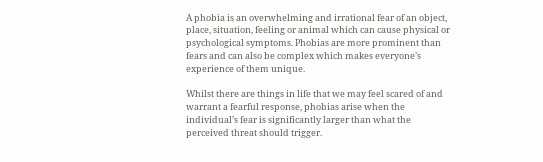A phobia is an overwhelming and irrational fear of an object, place, situation, feeling or animal which can cause physical or psychological symptoms. Phobias are more prominent than fears and can also be complex which makes everyone’s experience of them unique.

Whilst there are things in life that we may feel scared of and warrant a fearful response, phobias arise when the individual’s fear is significantly larger than what the perceived threat should trigger.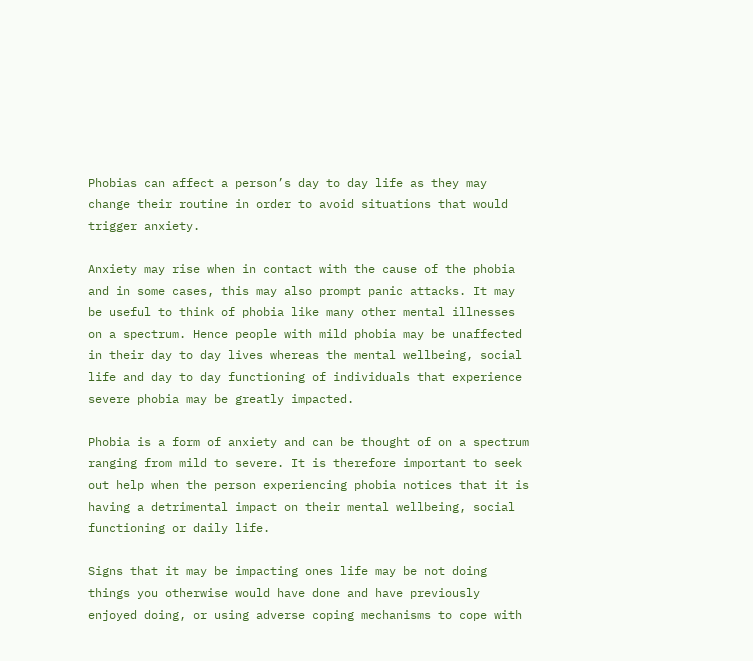Phobias can affect a person’s day to day life as they may change their routine in order to avoid situations that would trigger anxiety.

Anxiety may rise when in contact with the cause of the phobia and in some cases, this may also prompt panic attacks. It may be useful to think of phobia like many other mental illnesses on a spectrum. Hence people with mild phobia may be unaffected in their day to day lives whereas the mental wellbeing, social life and day to day functioning of individuals that experience severe phobia may be greatly impacted.

Phobia is a form of anxiety and can be thought of on a spectrum ranging from mild to severe. It is therefore important to seek out help when the person experiencing phobia notices that it is having a detrimental impact on their mental wellbeing, social functioning or daily life.

Signs that it may be impacting ones life may be not doing things you otherwise would have done and have previously enjoyed doing, or using adverse coping mechanisms to cope with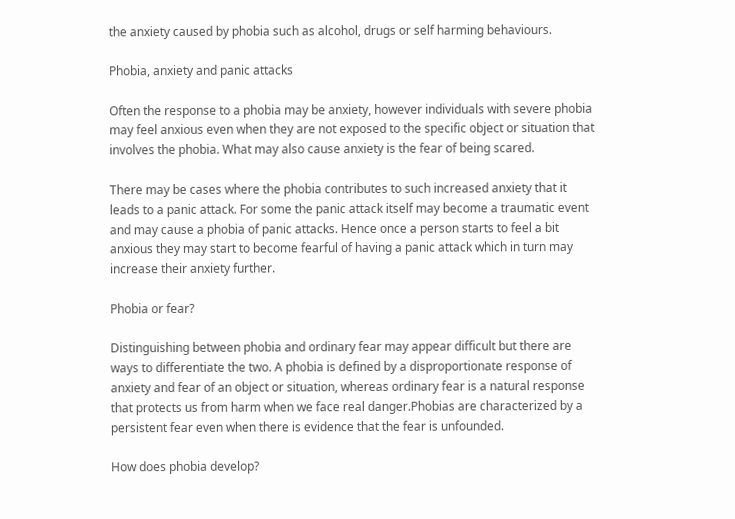the anxiety caused by phobia such as alcohol, drugs or self harming behaviours.

Phobia, anxiety and panic attacks

Often the response to a phobia may be anxiety, however individuals with severe phobia may feel anxious even when they are not exposed to the specific object or situation that involves the phobia. What may also cause anxiety is the fear of being scared.

There may be cases where the phobia contributes to such increased anxiety that it leads to a panic attack. For some the panic attack itself may become a traumatic event and may cause a phobia of panic attacks. Hence once a person starts to feel a bit anxious they may start to become fearful of having a panic attack which in turn may increase their anxiety further.

Phobia or fear?

Distinguishing between phobia and ordinary fear may appear difficult but there are ways to differentiate the two. A phobia is defined by a disproportionate response of anxiety and fear of an object or situation, whereas ordinary fear is a natural response that protects us from harm when we face real danger.Phobias are characterized by a persistent fear even when there is evidence that the fear is unfounded.

How does phobia develop?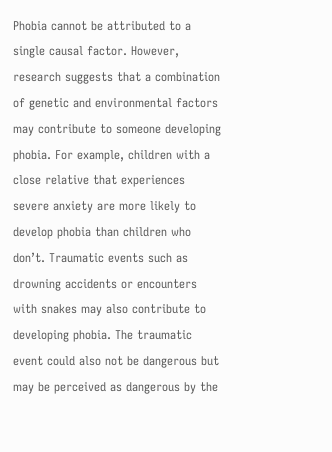Phobia cannot be attributed to a single causal factor. However, research suggests that a combination of genetic and environmental factors may contribute to someone developing phobia. For example, children with a close relative that experiences severe anxiety are more likely to develop phobia than children who don’t. Traumatic events such as drowning accidents or encounters with snakes may also contribute to developing phobia. The traumatic event could also not be dangerous but may be perceived as dangerous by the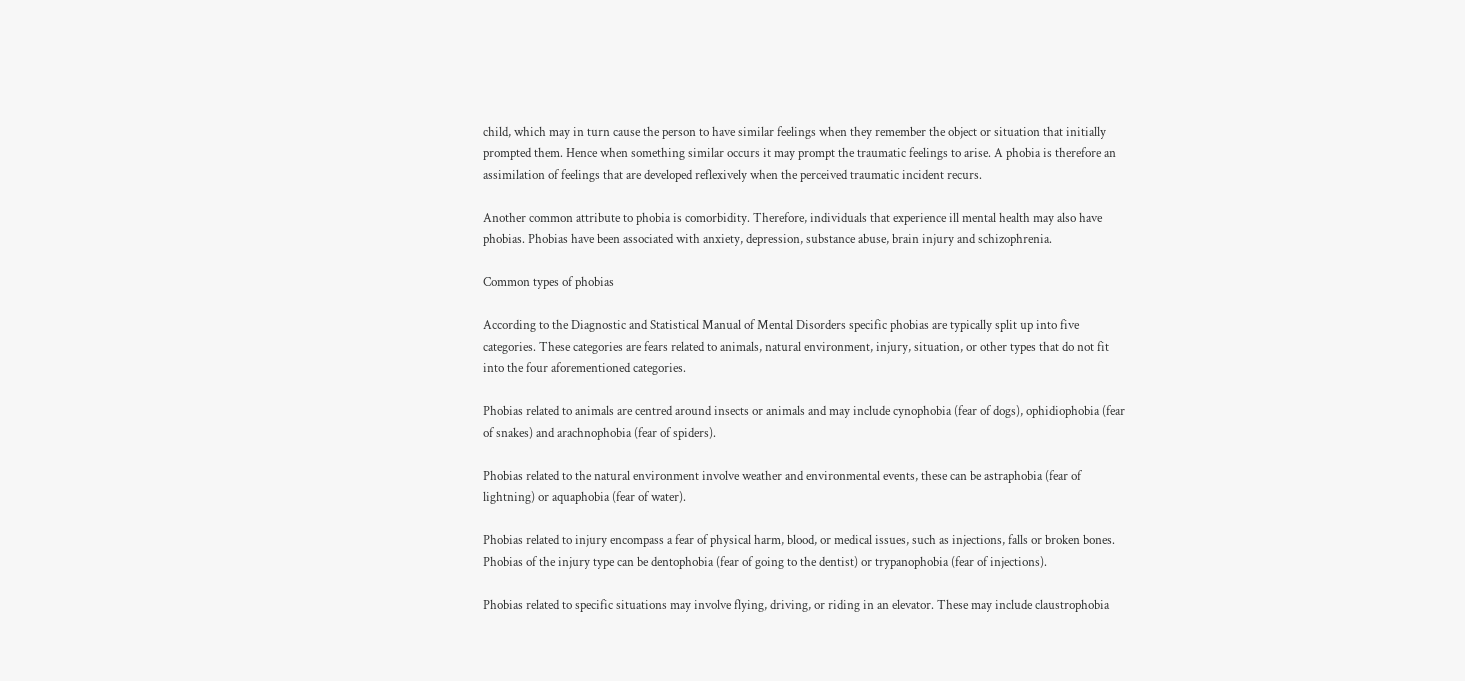child, which may in turn cause the person to have similar feelings when they remember the object or situation that initially prompted them. Hence when something similar occurs it may prompt the traumatic feelings to arise. A phobia is therefore an assimilation of feelings that are developed reflexively when the perceived traumatic incident recurs.

Another common attribute to phobia is comorbidity. Therefore, individuals that experience ill mental health may also have phobias. Phobias have been associated with anxiety, depression, substance abuse, brain injury and schizophrenia.

Common types of phobias

According to the Diagnostic and Statistical Manual of Mental Disorders specific phobias are typically split up into five categories. These categories are fears related to animals, natural environment, injury, situation, or other types that do not fit into the four aforementioned categories.

Phobias related to animals are centred around insects or animals and may include cynophobia (fear of dogs), ophidiophobia (fear of snakes) and arachnophobia (fear of spiders).

Phobias related to the natural environment involve weather and environmental events, these can be astraphobia (fear of lightning) or aquaphobia (fear of water).

Phobias related to injury encompass a fear of physical harm, blood, or medical issues, such as injections, falls or broken bones. Phobias of the injury type can be dentophobia (fear of going to the dentist) or trypanophobia (fear of injections).

Phobias related to specific situations may involve flying, driving, or riding in an elevator. These may include claustrophobia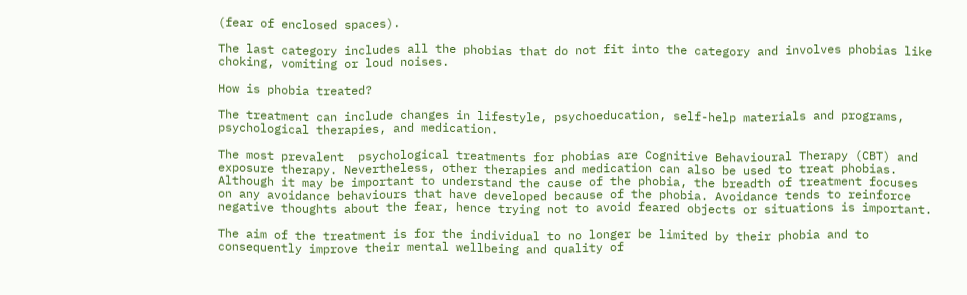(fear of enclosed spaces).

The last category includes all the phobias that do not fit into the category and involves phobias like choking, vomiting or loud noises.

How is phobia treated?

The treatment can include changes in lifestyle, psychoeducation, self-help materials and programs, psychological therapies, and medication.

The most prevalent  psychological treatments for phobias are Cognitive Behavioural Therapy (CBT) and exposure therapy. Nevertheless, other therapies and medication can also be used to treat phobias. Although it may be important to understand the cause of the phobia, the breadth of treatment focuses on any avoidance behaviours that have developed because of the phobia. Avoidance tends to reinforce negative thoughts about the fear, hence trying not to avoid feared objects or situations is important.

The aim of the treatment is for the individual to no longer be limited by their phobia and to consequently improve their mental wellbeing and quality of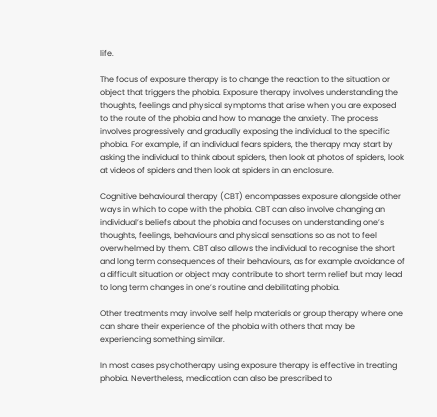life.

The focus of exposure therapy is to change the reaction to the situation or object that triggers the phobia. Exposure therapy involves understanding the thoughts, feelings and physical symptoms that arise when you are exposed to the route of the phobia and how to manage the anxiety. The process involves progressively and gradually exposing the individual to the specific phobia. For example, if an individual fears spiders, the therapy may start by asking the individual to think about spiders, then look at photos of spiders, look at videos of spiders and then look at spiders in an enclosure.

Cognitive behavioural therapy (CBT) encompasses exposure alongside other ways in which to cope with the phobia. CBT can also involve changing an individual’s beliefs about the phobia and focuses on understanding one’s thoughts, feelings, behaviours and physical sensations so as not to feel overwhelmed by them. CBT also allows the individual to recognise the short and long term consequences of their behaviours, as for example avoidance of a difficult situation or object may contribute to short term relief but may lead to long term changes in one’s routine and debilitating phobia.

Other treatments may involve self help materials or group therapy where one can share their experience of the phobia with others that may be experiencing something similar.

In most cases psychotherapy using exposure therapy is effective in treating phobia. Nevertheless, medication can also be prescribed to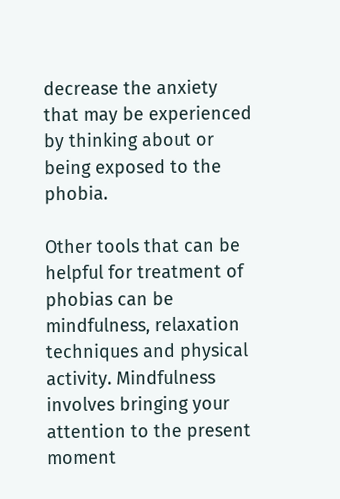decrease the anxiety that may be experienced by thinking about or being exposed to the phobia.

Other tools that can be helpful for treatment of phobias can be mindfulness, relaxation techniques and physical activity. Mindfulness involves bringing your attention to the present moment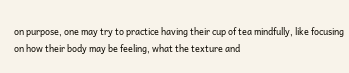on purpose, one may try to practice having their cup of tea mindfully, like focusing on how their body may be feeling, what the texture and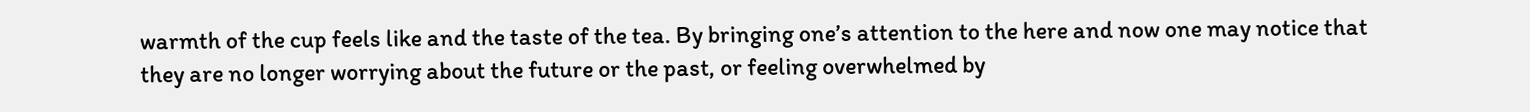warmth of the cup feels like and the taste of the tea. By bringing one’s attention to the here and now one may notice that they are no longer worrying about the future or the past, or feeling overwhelmed by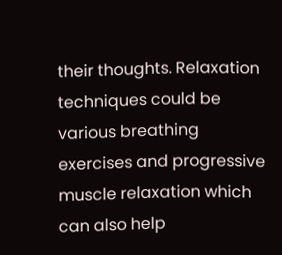their thoughts. Relaxation techniques could be various breathing exercises and progressive muscle relaxation which can also help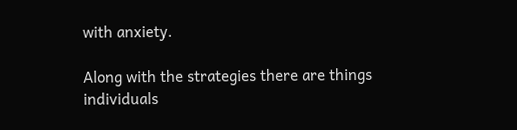with anxiety.

Along with the strategies there are things individuals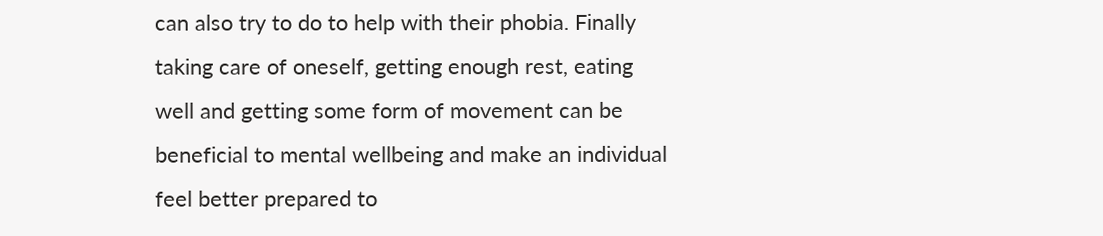can also try to do to help with their phobia. Finally taking care of oneself, getting enough rest, eating well and getting some form of movement can be beneficial to mental wellbeing and make an individual feel better prepared to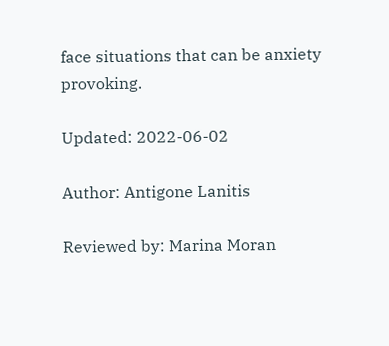face situations that can be anxiety provoking.

Updated: 2022-06-02

Author: Antigone Lanitis

Reviewed by: Marina Moran